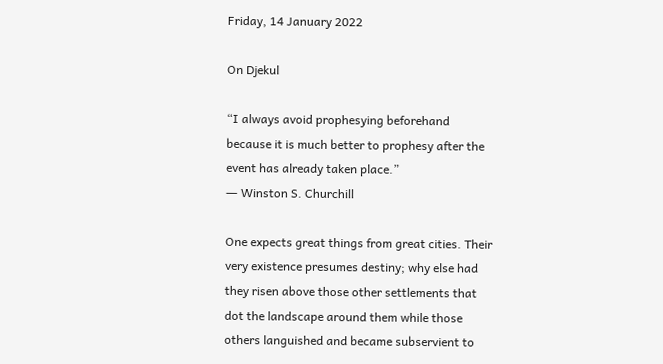Friday, 14 January 2022

On Djekul

“I always avoid prophesying beforehand because it is much better to prophesy after the event has already taken place.”
― Winston S. Churchill

One expects great things from great cities. Their very existence presumes destiny; why else had they risen above those other settlements that dot the landscape around them while those others languished and became subservient to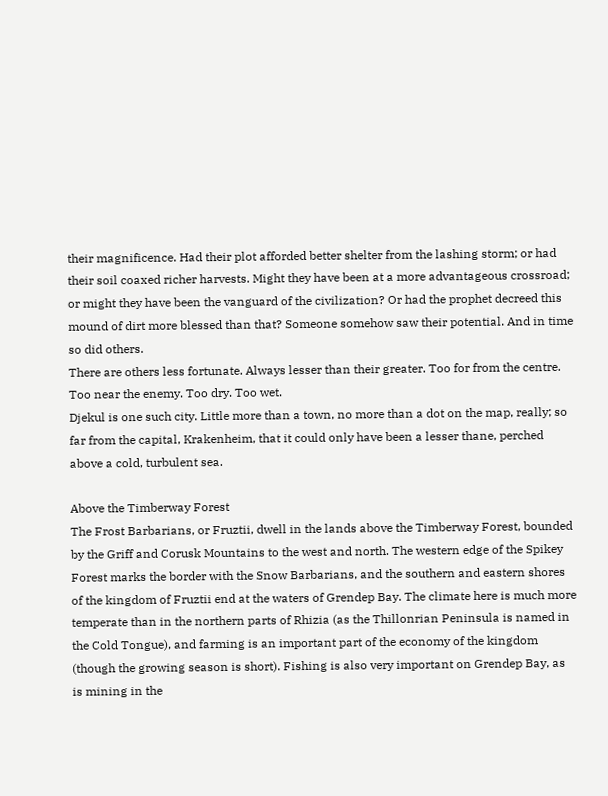their magnificence. Had their plot afforded better shelter from the lashing storm; or had their soil coaxed richer harvests. Might they have been at a more advantageous crossroad; or might they have been the vanguard of the civilization? Or had the prophet decreed this mound of dirt more blessed than that? Someone somehow saw their potential. And in time so did others.
There are others less fortunate. Always lesser than their greater. Too for from the centre. Too near the enemy. Too dry. Too wet.
Djekul is one such city. Little more than a town, no more than a dot on the map, really; so far from the capital, Krakenheim, that it could only have been a lesser thane, perched above a cold, turbulent sea.

Above the Timberway Forest
The Frost Barbarians, or Fruztii, dwell in the lands above the Timberway Forest, bounded by the Griff and Corusk Mountains to the west and north. The western edge of the Spikey Forest marks the border with the Snow Barbarians, and the southern and eastern shores of the kingdom of Fruztii end at the waters of Grendep Bay. The climate here is much more temperate than in the northern parts of Rhizia (as the Thillonrian Peninsula is named in the Cold Tongue), and farming is an important part of the economy of the kingdom (though the growing season is short). Fishing is also very important on Grendep Bay, as is mining in the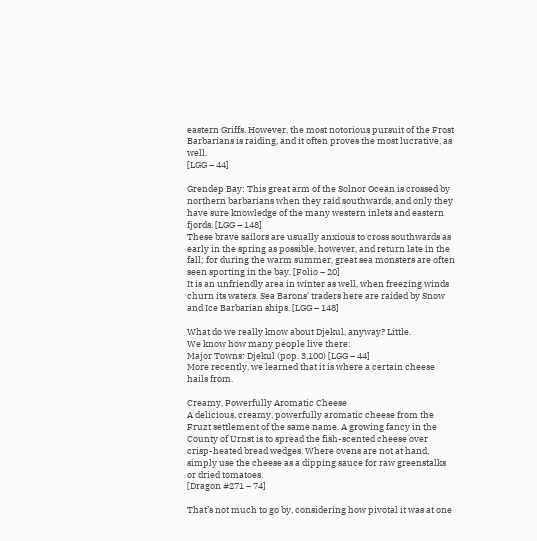eastern Griffs. However, the most notorious pursuit of the Frost Barbarians is raiding, and it often proves the most lucrative, as well.
[LGG – 44]

Grendep Bay: This great arm of the Solnor Ocean is crossed by northern barbarians when they raid southwards, and only they have sure knowledge of the many western inlets and eastern fjords. [LGG – 148]
These brave sailors are usually anxious to cross southwards as early in the spring as possible, however, and return late in the fall; for during the warm summer, great sea monsters are often seen sporting in the bay. [Folio – 20]
It is an unfriendly area in winter as well, when freezing winds churn its waters. Sea Barons' traders here are raided by Snow and Ice Barbarian ships. [LGG – 148]

What do we really know about Djekul, anyway? Little.
We know how many people live there:
Major Towns: Djekul (pop. 3,100) [LGG – 44]
More recently, we learned that it is where a certain cheese hails from.

Creamy, Powerfully Aromatic Cheese
A delicious, creamy, powerfully aromatic cheese from the Fruzt settlement of the same name. A growing fancy in the County of Urnst is to spread the fish-scented cheese over crisp-heated bread wedges. Where ovens are not at hand, simply use the cheese as a dipping sauce for raw greenstalks or dried tomatoes.
[Dragon #271 – 74]

That’s not much to go by, considering how pivotal it was at one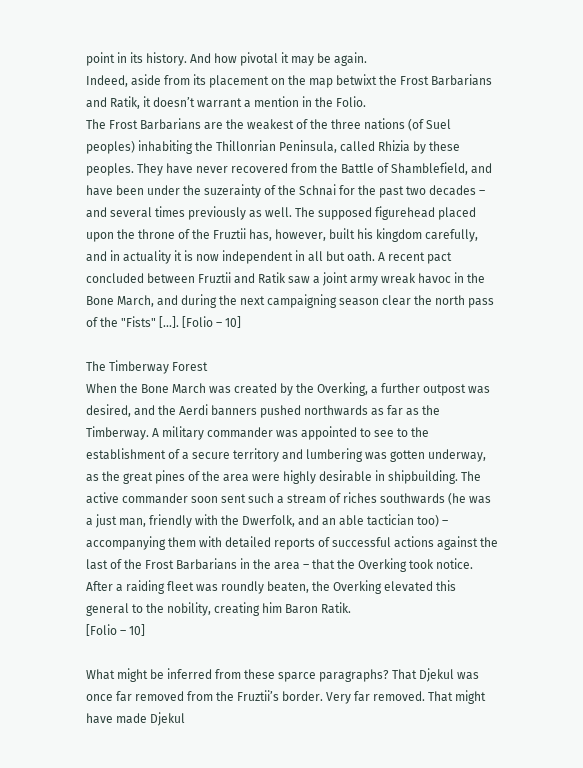point in its history. And how pivotal it may be again.
Indeed, aside from its placement on the map betwixt the Frost Barbarians and Ratik, it doesn’t warrant a mention in the Folio.
The Frost Barbarians are the weakest of the three nations (of Suel peoples) inhabiting the Thillonrian Peninsula, called Rhizia by these peoples. They have never recovered from the Battle of Shamblefield, and have been under the suzerainty of the Schnai for the past two decades – and several times previously as well. The supposed figurehead placed upon the throne of the Fruztii has, however, built his kingdom carefully, and in actuality it is now independent in all but oath. A recent pact concluded between Fruztii and Ratik saw a joint army wreak havoc in the Bone March, and during the next campaigning season clear the north pass of the "Fists" [...]. [Folio – 10]

The Timberway Forest
When the Bone March was created by the Overking, a further outpost was desired, and the Aerdi banners pushed northwards as far as the Timberway. A military commander was appointed to see to the establishment of a secure territory and lumbering was gotten underway, as the great pines of the area were highly desirable in shipbuilding. The active commander soon sent such a stream of riches southwards (he was a just man, friendly with the Dwerfolk, and an able tactician too) – accompanying them with detailed reports of successful actions against the last of the Frost Barbarians in the area – that the Overking took notice. After a raiding fleet was roundly beaten, the Overking elevated this general to the nobility, creating him Baron Ratik.
[Folio – 10]

What might be inferred from these sparce paragraphs? That Djekul was once far removed from the Fruztii’s border. Very far removed. That might have made Djekul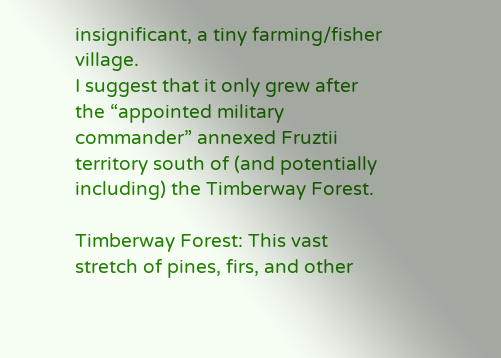insignificant, a tiny farming/fisher village.
I suggest that it only grew after the “appointed military commander” annexed Fruztii territory south of (and potentially including) the Timberway Forest.

Timberway Forest: This vast stretch of pines, firs, and other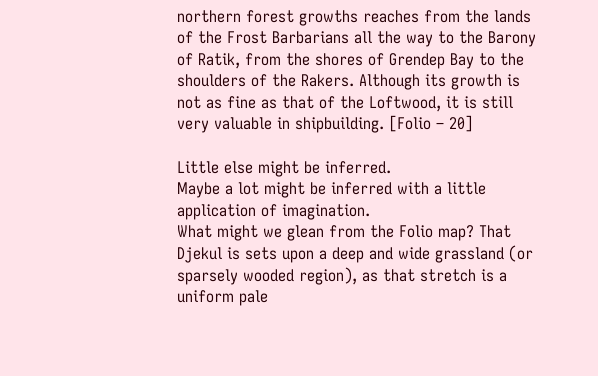northern forest growths reaches from the lands of the Frost Barbarians all the way to the Barony of Ratik, from the shores of Grendep Bay to the shoulders of the Rakers. Although its growth is not as fine as that of the Loftwood, it is still very valuable in shipbuilding. [Folio – 20]

Little else might be inferred.
Maybe a lot might be inferred with a little application of imagination.
What might we glean from the Folio map? That Djekul is sets upon a deep and wide grassland (or sparsely wooded region), as that stretch is a uniform pale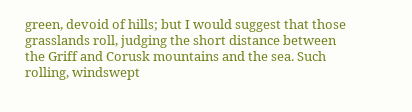green, devoid of hills; but I would suggest that those grasslands roll, judging the short distance between the Griff and Corusk mountains and the sea. Such rolling, windswept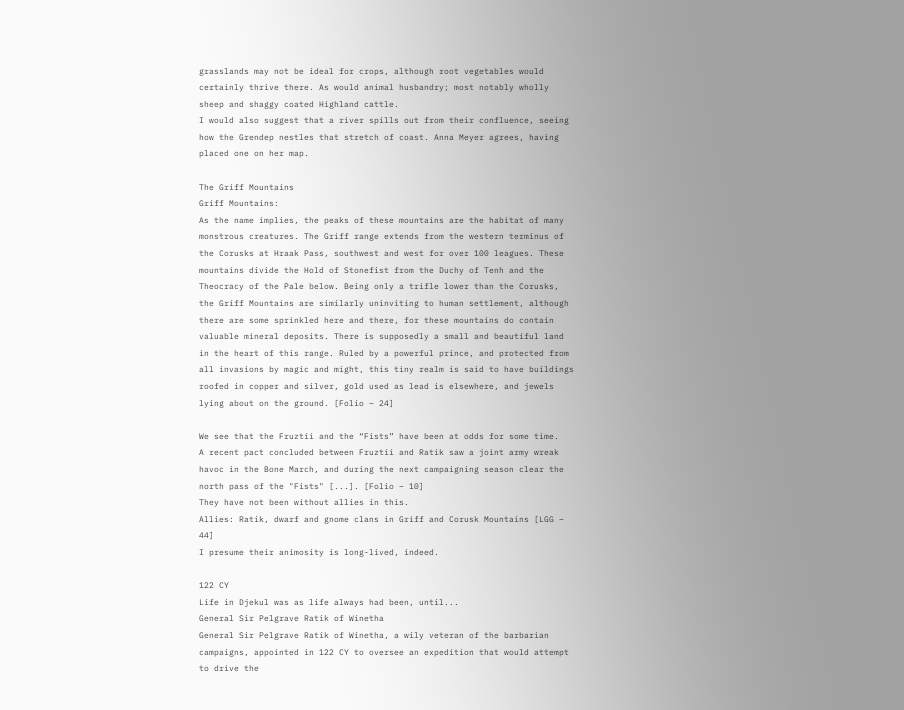grasslands may not be ideal for crops, although root vegetables would certainly thrive there. As would animal husbandry; most notably wholly sheep and shaggy coated Highland cattle.
I would also suggest that a river spills out from their confluence, seeing how the Grendep nestles that stretch of coast. Anna Meyer agrees, having placed one on her map.

The Griff Mountains
Griff Mountains:
As the name implies, the peaks of these mountains are the habitat of many monstrous creatures. The Griff range extends from the western terminus of the Corusks at Hraak Pass, southwest and west for over 100 leagues. These mountains divide the Hold of Stonefist from the Duchy of Tenh and the Theocracy of the Pale below. Being only a trifle lower than the Corusks, the Griff Mountains are similarly uninviting to human settlement, although there are some sprinkled here and there, for these mountains do contain valuable mineral deposits. There is supposedly a small and beautiful land in the heart of this range. Ruled by a powerful prince, and protected from all invasions by magic and might, this tiny realm is said to have buildings roofed in copper and silver, gold used as lead is elsewhere, and jewels lying about on the ground. [Folio – 24]

We see that the Fruztii and the “Fists” have been at odds for some time.
A recent pact concluded between Fruztii and Ratik saw a joint army wreak havoc in the Bone March, and during the next campaigning season clear the north pass of the "Fists" [...]. [Folio – 10]
They have not been without allies in this.
Allies: Ratik, dwarf and gnome clans in Griff and Corusk Mountains [LGG – 44]
I presume their animosity is long-lived, indeed.

122 CY
Life in Djekul was as life always had been, until...
General Sir Pelgrave Ratik of Winetha
General Sir Pelgrave Ratik of Winetha, a wily veteran of the barbarian campaigns, appointed in 122 CY to oversee an expedition that would attempt to drive the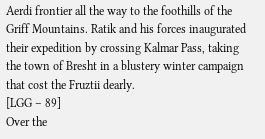Aerdi frontier all the way to the foothills of the Griff Mountains. Ratik and his forces inaugurated their expedition by crossing Kalmar Pass, taking the town of Bresht in a blustery winter campaign that cost the Fruztii dearly.
[LGG – 89]
Over the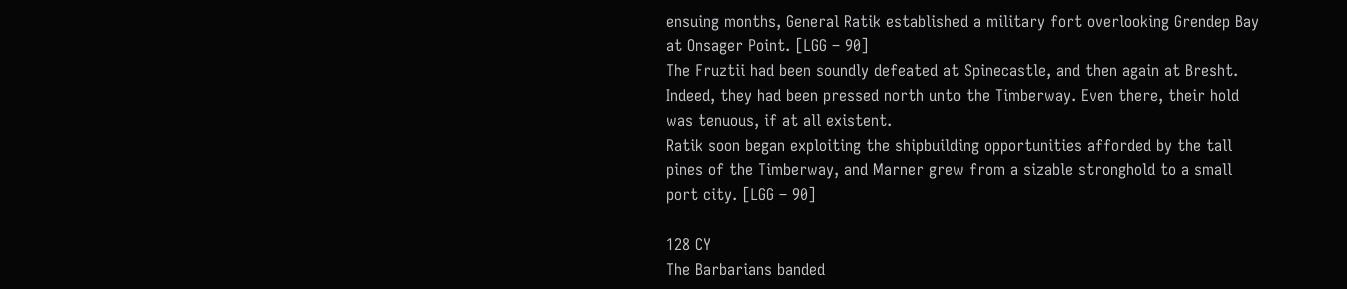ensuing months, General Ratik established a military fort overlooking Grendep Bay at Onsager Point. [LGG – 90]
The Fruztii had been soundly defeated at Spinecastle, and then again at Bresht. Indeed, they had been pressed north unto the Timberway. Even there, their hold was tenuous, if at all existent.
Ratik soon began exploiting the shipbuilding opportunities afforded by the tall pines of the Timberway, and Marner grew from a sizable stronghold to a small port city. [LGG – 90]

128 CY
The Barbarians banded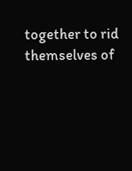together to rid themselves of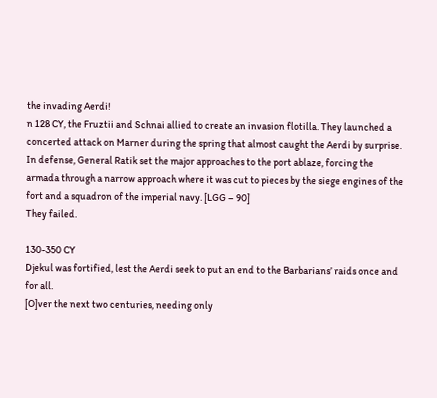the invading Aerdi!
n 128 CY, the Fruztii and Schnai allied to create an invasion flotilla. They launched a concerted attack on Marner during the spring that almost caught the Aerdi by surprise. In defense, General Ratik set the major approaches to the port ablaze, forcing the armada through a narrow approach where it was cut to pieces by the siege engines of the fort and a squadron of the imperial navy. [LGG – 90]
They failed.

130-350 CY
Djekul was fortified, lest the Aerdi seek to put an end to the Barbarians’ raids once and for all.
[O]ver the next two centuries, needing only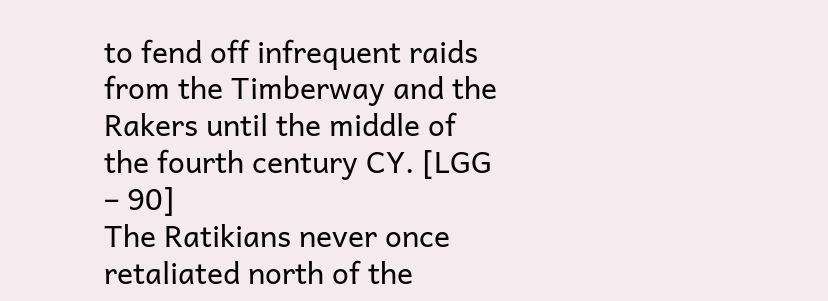to fend off infrequent raids from the Timberway and the Rakers until the middle of the fourth century CY. [LGG – 90]
The Ratikians never once retaliated north of the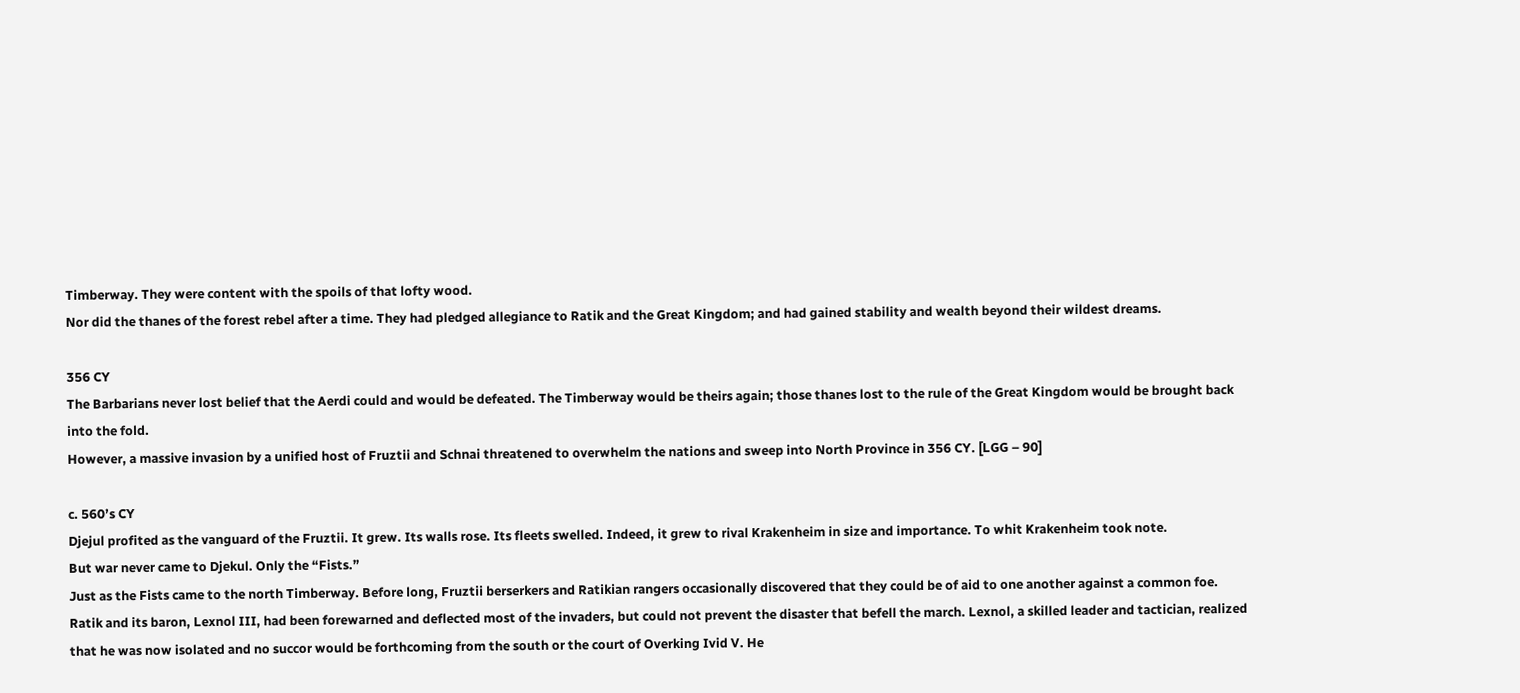Timberway. They were content with the spoils of that lofty wood.
Nor did the thanes of the forest rebel after a time. They had pledged allegiance to Ratik and the Great Kingdom; and had gained stability and wealth beyond their wildest dreams.

356 CY
The Barbarians never lost belief that the Aerdi could and would be defeated. The Timberway would be theirs again; those thanes lost to the rule of the Great Kingdom would be brought back into the fold.
However, a massive invasion by a unified host of Fruztii and Schnai threatened to overwhelm the nations and sweep into North Province in 356 CY. [LGG – 90]

c. 560’s CY
Djejul profited as the vanguard of the Fruztii. It grew. Its walls rose. Its fleets swelled. Indeed, it grew to rival Krakenheim in size and importance. To whit Krakenheim took note.
But war never came to Djekul. Only the “Fists.”
Just as the Fists came to the north Timberway. Before long, Fruztii berserkers and Ratikian rangers occasionally discovered that they could be of aid to one another against a common foe.
Ratik and its baron, Lexnol III, had been forewarned and deflected most of the invaders, but could not prevent the disaster that befell the march. Lexnol, a skilled leader and tactician, realized that he was now isolated and no succor would be forthcoming from the south or the court of Overking Ivid V. He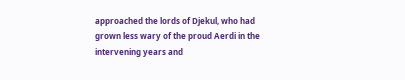approached the lords of Djekul, who had grown less wary of the proud Aerdi in the intervening years and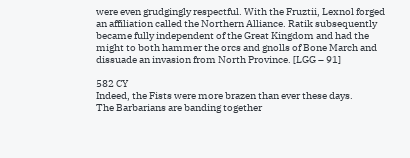were even grudgingly respectful. With the Fruztii, Lexnol forged an affiliation called the Northern Alliance. Ratik subsequently became fully independent of the Great Kingdom and had the might to both hammer the orcs and gnolls of Bone March and dissuade an invasion from North Province. [LGG – 91]

582 CY
Indeed, the Fists were more brazen than ever these days.
The Barbarians are banding together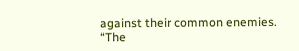against their common enemies.
“The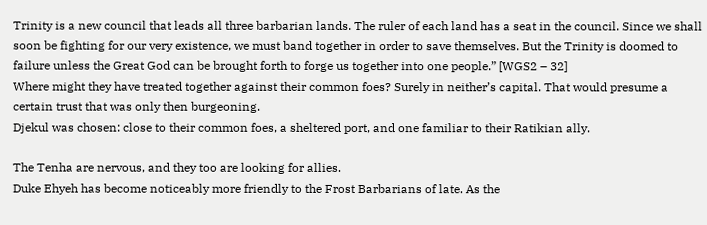Trinity is a new council that leads all three barbarian lands. The ruler of each land has a seat in the council. Since we shall soon be fighting for our very existence, we must band together in order to save themselves. But the Trinity is doomed to failure unless the Great God can be brought forth to forge us together into one people.” [WGS2 – 32]
Where might they have treated together against their common foes? Surely in neither’s capital. That would presume a certain trust that was only then burgeoning.
Djekul was chosen: close to their common foes, a sheltered port, and one familiar to their Ratikian ally.

The Tenha are nervous, and they too are looking for allies.
Duke Ehyeh has become noticeably more friendly to the Frost Barbarians of late. As the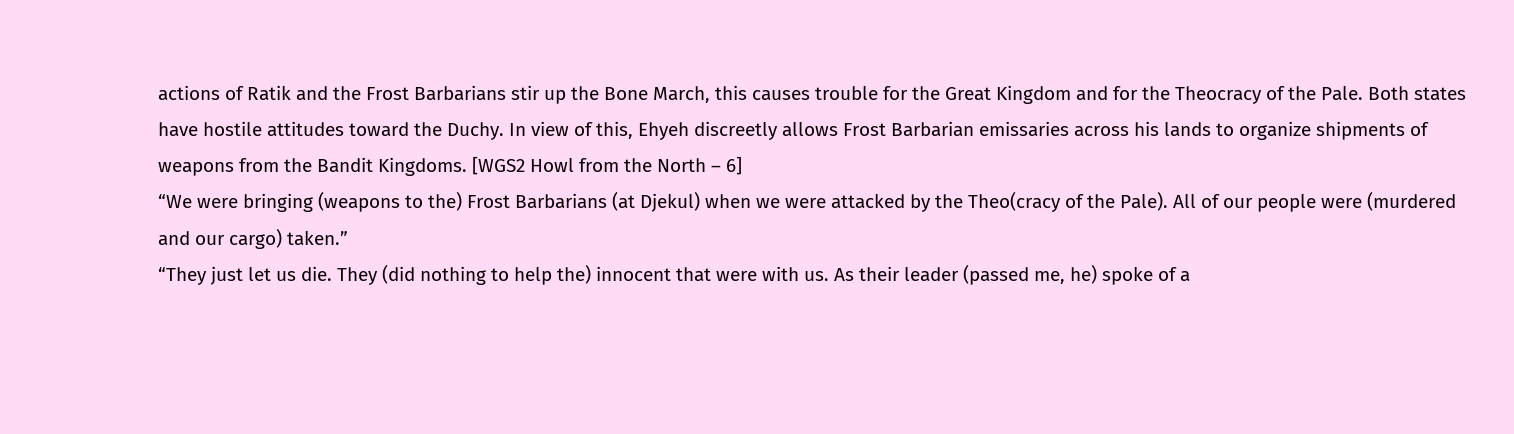actions of Ratik and the Frost Barbarians stir up the Bone March, this causes trouble for the Great Kingdom and for the Theocracy of the Pale. Both states have hostile attitudes toward the Duchy. In view of this, Ehyeh discreetly allows Frost Barbarian emissaries across his lands to organize shipments of weapons from the Bandit Kingdoms. [WGS2 Howl from the North – 6]
“We were bringing (weapons to the) Frost Barbarians (at Djekul) when we were attacked by the Theo(cracy of the Pale). All of our people were (murdered and our cargo) taken.”
“They just let us die. They (did nothing to help the) innocent that were with us. As their leader (passed me, he) spoke of a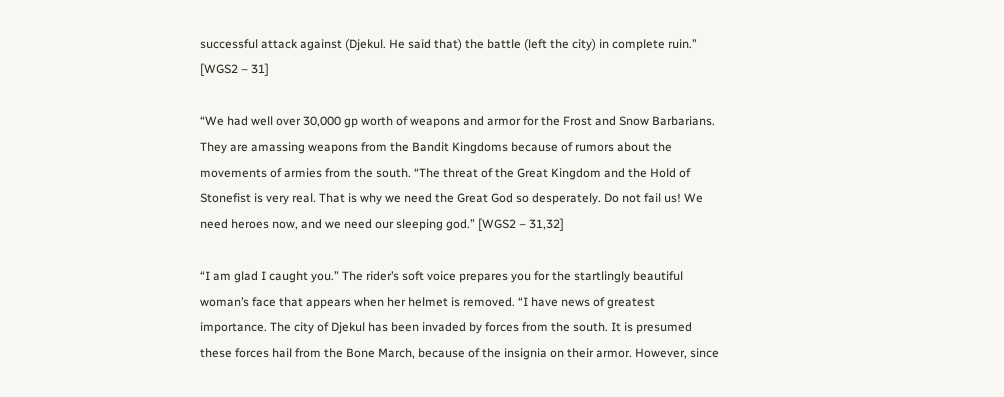successful attack against (Djekul. He said that) the battle (left the city) in complete ruin.” [WGS2 – 31]

“We had well over 30,000 gp worth of weapons and armor for the Frost and Snow Barbarians. They are amassing weapons from the Bandit Kingdoms because of rumors about the movements of armies from the south. “The threat of the Great Kingdom and the Hold of Stonefist is very real. That is why we need the Great God so desperately. Do not fail us! We need heroes now, and we need our sleeping god.” [WGS2 – 31,32]

“I am glad I caught you.” The rider’s soft voice prepares you for the startlingly beautiful woman’s face that appears when her helmet is removed. “I have news of greatest importance. The city of Djekul has been invaded by forces from the south. It is presumed these forces hail from the Bone March, because of the insignia on their armor. However, since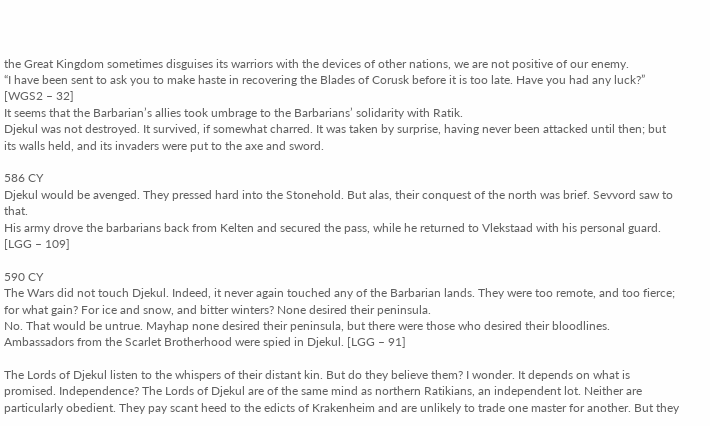the Great Kingdom sometimes disguises its warriors with the devices of other nations, we are not positive of our enemy.
“I have been sent to ask you to make haste in recovering the Blades of Corusk before it is too late. Have you had any luck?” [WGS2 – 32]
It seems that the Barbarian’s allies took umbrage to the Barbarians’ solidarity with Ratik.
Djekul was not destroyed. It survived, if somewhat charred. It was taken by surprise, having never been attacked until then; but its walls held, and its invaders were put to the axe and sword.

586 CY
Djekul would be avenged. They pressed hard into the Stonehold. But alas, their conquest of the north was brief. Sevvord saw to that.
His army drove the barbarians back from Kelten and secured the pass, while he returned to Vlekstaad with his personal guard. [LGG – 109]

590 CY
The Wars did not touch Djekul. Indeed, it never again touched any of the Barbarian lands. They were too remote, and too fierce; for what gain? For ice and snow, and bitter winters? None desired their peninsula.
No. That would be untrue. Mayhap none desired their peninsula, but there were those who desired their bloodlines.
Ambassadors from the Scarlet Brotherhood were spied in Djekul. [LGG – 91]

The Lords of Djekul listen to the whispers of their distant kin. But do they believe them? I wonder. It depends on what is promised. Independence? The Lords of Djekul are of the same mind as northern Ratikians, an independent lot. Neither are particularly obedient. They pay scant heed to the edicts of Krakenheim and are unlikely to trade one master for another. But they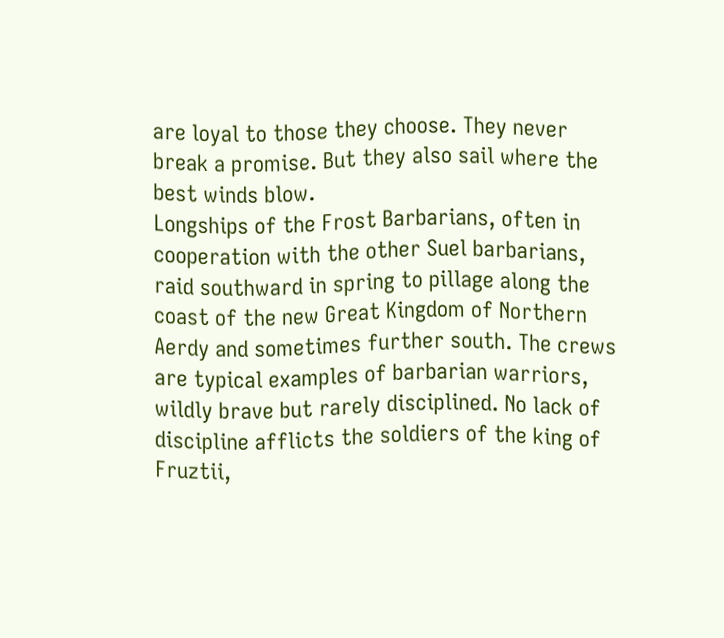are loyal to those they choose. They never break a promise. But they also sail where the best winds blow.
Longships of the Frost Barbarians, often in cooperation with the other Suel barbarians, raid southward in spring to pillage along the coast of the new Great Kingdom of Northern Aerdy and sometimes further south. The crews are typical examples of barbarian warriors, wildly brave but rarely disciplined. No lack of discipline afflicts the soldiers of the king of Fruztii,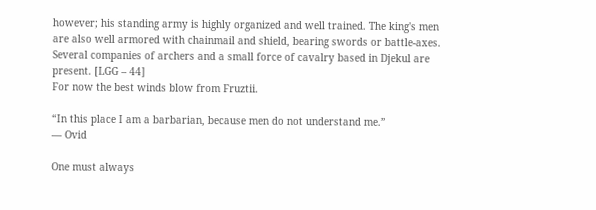however; his standing army is highly organized and well trained. The king's men are also well armored with chainmail and shield, bearing swords or battle-axes. Several companies of archers and a small force of cavalry based in Djekul are present. [LGG – 44]
For now the best winds blow from Fruztii.

“In this place I am a barbarian, because men do not understand me.”
― Ovid

One must always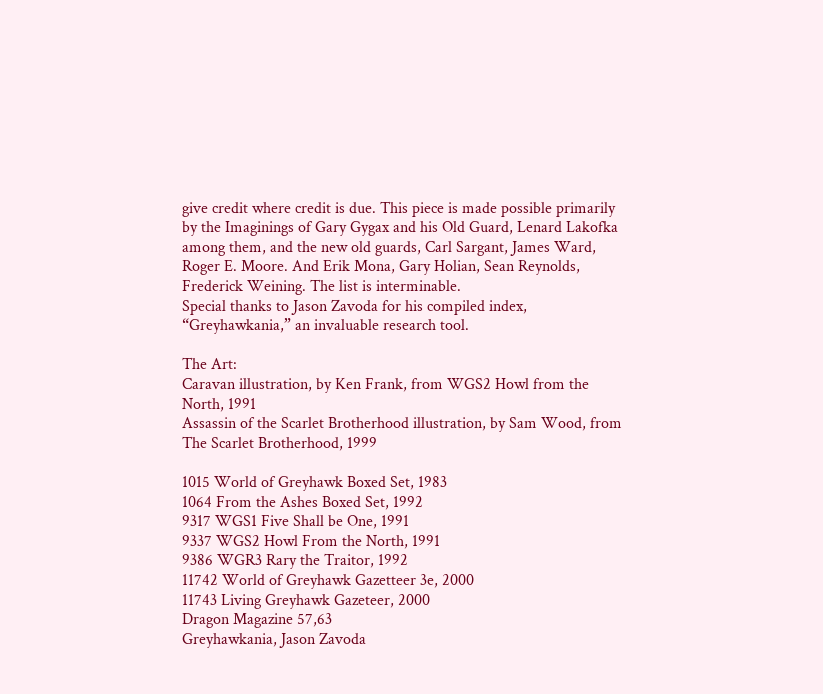give credit where credit is due. This piece is made possible primarily by the Imaginings of Gary Gygax and his Old Guard, Lenard Lakofka among them, and the new old guards, Carl Sargant, James Ward, Roger E. Moore. And Erik Mona, Gary Holian, Sean Reynolds, Frederick Weining. The list is interminable.
Special thanks to Jason Zavoda for his compiled index, “Greyhawkania,” an invaluable research tool.

The Art:
Caravan illustration, by Ken Frank, from WGS2 Howl from the North, 1991
Assassin of the Scarlet Brotherhood illustration, by Sam Wood, from The Scarlet Brotherhood, 1999

1015 World of Greyhawk Boxed Set, 1983
1064 From the Ashes Boxed Set, 1992
9317 WGS1 Five Shall be One, 1991
9337 WGS2 Howl From the North, 1991
9386 WGR3 Rary the Traitor, 1992
11742 World of Greyhawk Gazetteer 3e, 2000
11743 Living Greyhawk Gazeteer, 2000
Dragon Magazine 57,63
Greyhawkania, Jason Zavoda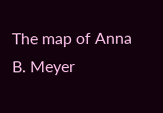The map of Anna B. Meyer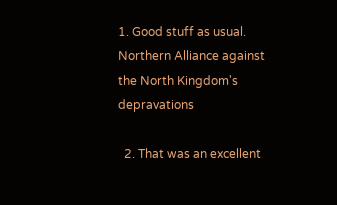1. Good stuff as usual. Northern Alliance against the North Kingdom's depravations

  2. That was an excellent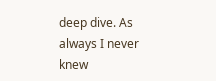deep dive. As always I never knew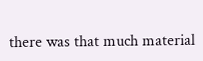there was that much material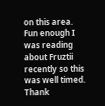on this area. Fun enough I was reading about Fruztii recently so this was well timed. Thank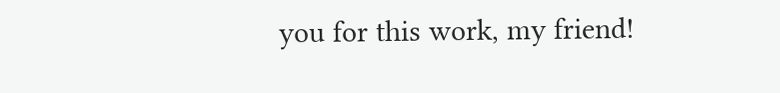you for this work, my friend!